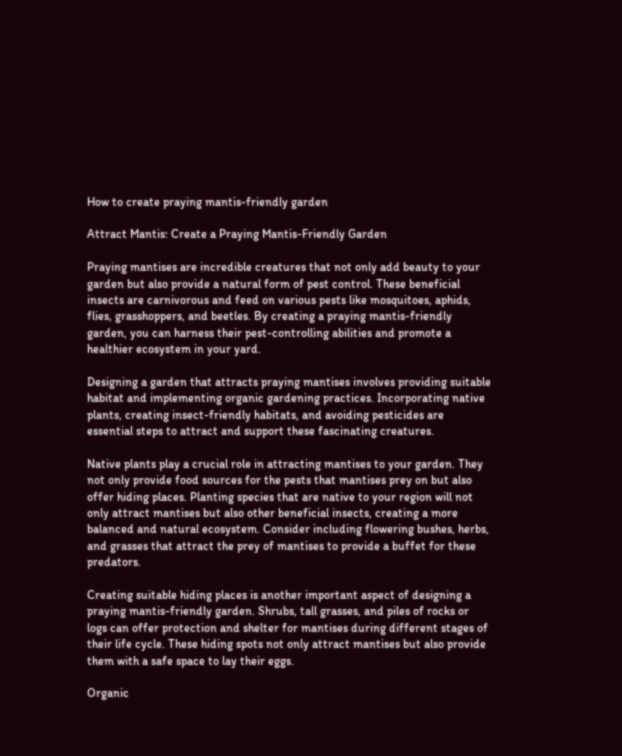How to create praying mantis-friendly garden

Attract Mantis: Create a Praying Mantis-Friendly Garden

Praying mantises are incredible creatures that not only add beauty to your garden but also provide a natural form of pest control. These beneficial insects are carnivorous and feed on various pests like mosquitoes, aphids, flies, grasshoppers, and beetles. By creating a praying mantis-friendly garden, you can harness their pest-controlling abilities and promote a healthier ecosystem in your yard.

Designing a garden that attracts praying mantises involves providing suitable habitat and implementing organic gardening practices. Incorporating native plants, creating insect-friendly habitats, and avoiding pesticides are essential steps to attract and support these fascinating creatures.

Native plants play a crucial role in attracting mantises to your garden. They not only provide food sources for the pests that mantises prey on but also offer hiding places. Planting species that are native to your region will not only attract mantises but also other beneficial insects, creating a more balanced and natural ecosystem. Consider including flowering bushes, herbs, and grasses that attract the prey of mantises to provide a buffet for these predators.

Creating suitable hiding places is another important aspect of designing a praying mantis-friendly garden. Shrubs, tall grasses, and piles of rocks or logs can offer protection and shelter for mantises during different stages of their life cycle. These hiding spots not only attract mantises but also provide them with a safe space to lay their eggs.

Organic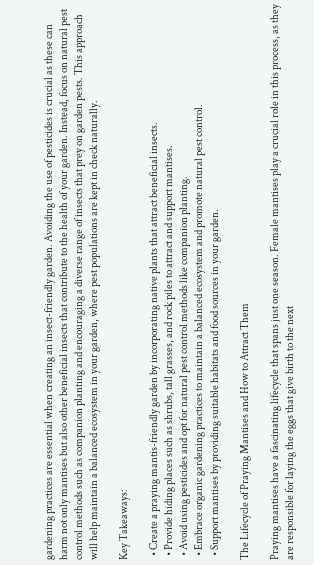gardening practices are essential when creating an insect-friendly garden. Avoiding the use of pesticides is crucial as these can harm not only mantises but also other beneficial insects that contribute to the health of your garden. Instead, focus on natural pest control methods such as companion planting and encouraging a diverse range of insects that prey on garden pests. This approach will help maintain a balanced ecosystem in your garden, where pest populations are kept in check naturally.

Key Takeaways:

  • Create a praying mantis-friendly garden by incorporating native plants that attract beneficial insects.
  • Provide hiding places such as shrubs, tall grasses, and rock piles to attract and support mantises.
  • Avoid using pesticides and opt for natural pest control methods like companion planting.
  • Embrace organic gardening practices to maintain a balanced ecosystem and promote natural pest control.
  • Support mantises by providing suitable habitats and food sources in your garden.

The Lifecycle of Praying Mantises and How to Attract Them

Praying mantises have a fascinating lifecycle that spans just one season. Female mantises play a crucial role in this process, as they are responsible for laying the eggs that give birth to the next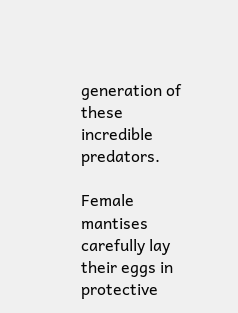generation of these incredible predators.

Female mantises carefully lay their eggs in protective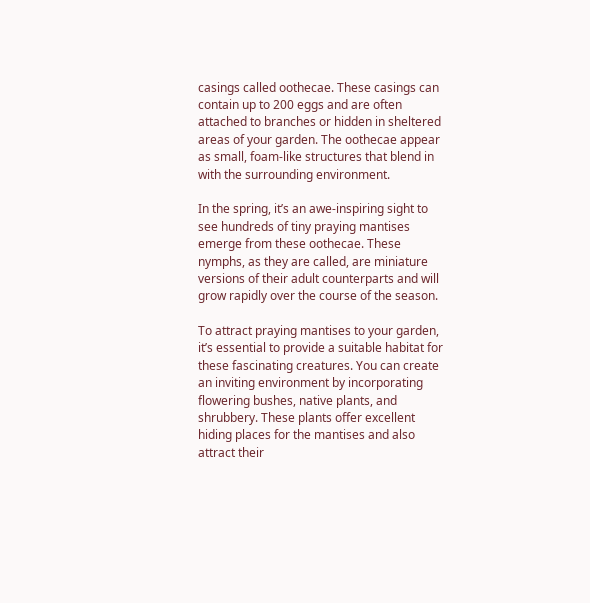casings called oothecae. These casings can contain up to 200 eggs and are often attached to branches or hidden in sheltered areas of your garden. The oothecae appear as small, foam-like structures that blend in with the surrounding environment.

In the spring, it’s an awe-inspiring sight to see hundreds of tiny praying mantises emerge from these oothecae. These nymphs, as they are called, are miniature versions of their adult counterparts and will grow rapidly over the course of the season.

To attract praying mantises to your garden, it’s essential to provide a suitable habitat for these fascinating creatures. You can create an inviting environment by incorporating flowering bushes, native plants, and shrubbery. These plants offer excellent hiding places for the mantises and also attract their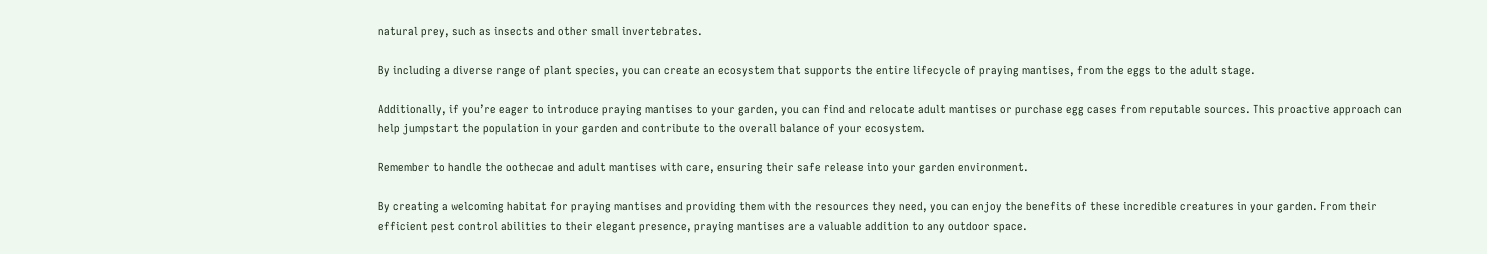natural prey, such as insects and other small invertebrates.

By including a diverse range of plant species, you can create an ecosystem that supports the entire lifecycle of praying mantises, from the eggs to the adult stage.

Additionally, if you’re eager to introduce praying mantises to your garden, you can find and relocate adult mantises or purchase egg cases from reputable sources. This proactive approach can help jumpstart the population in your garden and contribute to the overall balance of your ecosystem.

Remember to handle the oothecae and adult mantises with care, ensuring their safe release into your garden environment.

By creating a welcoming habitat for praying mantises and providing them with the resources they need, you can enjoy the benefits of these incredible creatures in your garden. From their efficient pest control abilities to their elegant presence, praying mantises are a valuable addition to any outdoor space.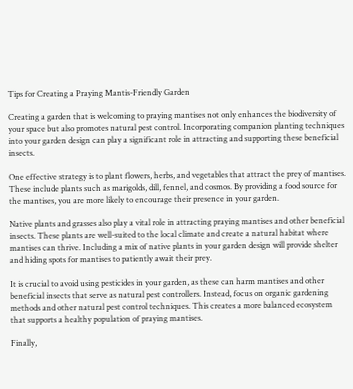Tips for Creating a Praying Mantis-Friendly Garden

Creating a garden that is welcoming to praying mantises not only enhances the biodiversity of your space but also promotes natural pest control. Incorporating companion planting techniques into your garden design can play a significant role in attracting and supporting these beneficial insects.

One effective strategy is to plant flowers, herbs, and vegetables that attract the prey of mantises. These include plants such as marigolds, dill, fennel, and cosmos. By providing a food source for the mantises, you are more likely to encourage their presence in your garden.

Native plants and grasses also play a vital role in attracting praying mantises and other beneficial insects. These plants are well-suited to the local climate and create a natural habitat where mantises can thrive. Including a mix of native plants in your garden design will provide shelter and hiding spots for mantises to patiently await their prey.

It is crucial to avoid using pesticides in your garden, as these can harm mantises and other beneficial insects that serve as natural pest controllers. Instead, focus on organic gardening methods and other natural pest control techniques. This creates a more balanced ecosystem that supports a healthy population of praying mantises.

Finally,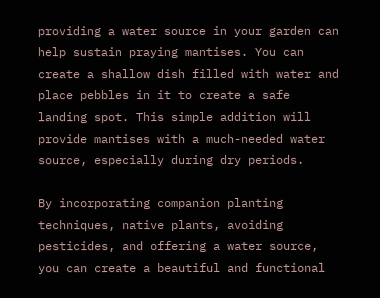providing a water source in your garden can help sustain praying mantises. You can create a shallow dish filled with water and place pebbles in it to create a safe landing spot. This simple addition will provide mantises with a much-needed water source, especially during dry periods.

By incorporating companion planting techniques, native plants, avoiding pesticides, and offering a water source, you can create a beautiful and functional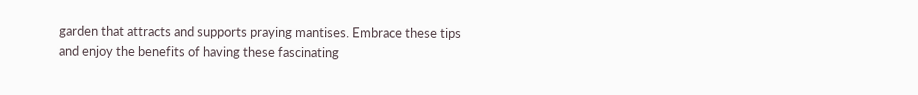garden that attracts and supports praying mantises. Embrace these tips and enjoy the benefits of having these fascinating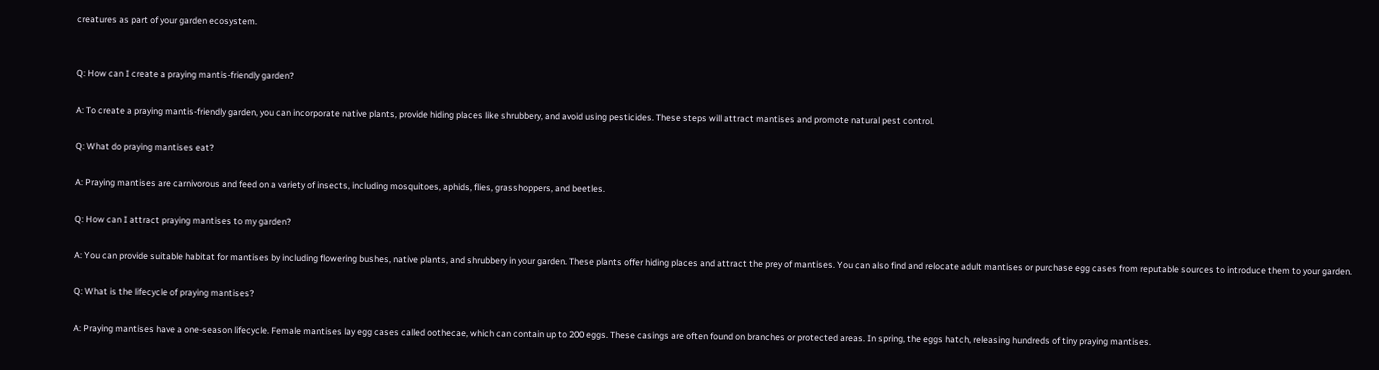creatures as part of your garden ecosystem.


Q: How can I create a praying mantis-friendly garden?

A: To create a praying mantis-friendly garden, you can incorporate native plants, provide hiding places like shrubbery, and avoid using pesticides. These steps will attract mantises and promote natural pest control.

Q: What do praying mantises eat?

A: Praying mantises are carnivorous and feed on a variety of insects, including mosquitoes, aphids, flies, grasshoppers, and beetles.

Q: How can I attract praying mantises to my garden?

A: You can provide suitable habitat for mantises by including flowering bushes, native plants, and shrubbery in your garden. These plants offer hiding places and attract the prey of mantises. You can also find and relocate adult mantises or purchase egg cases from reputable sources to introduce them to your garden.

Q: What is the lifecycle of praying mantises?

A: Praying mantises have a one-season lifecycle. Female mantises lay egg cases called oothecae, which can contain up to 200 eggs. These casings are often found on branches or protected areas. In spring, the eggs hatch, releasing hundreds of tiny praying mantises.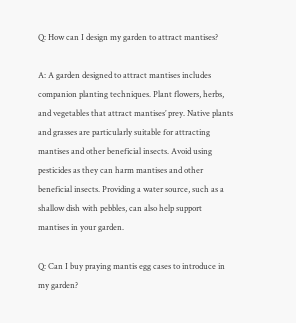Q: How can I design my garden to attract mantises?

A: A garden designed to attract mantises includes companion planting techniques. Plant flowers, herbs, and vegetables that attract mantises’ prey. Native plants and grasses are particularly suitable for attracting mantises and other beneficial insects. Avoid using pesticides as they can harm mantises and other beneficial insects. Providing a water source, such as a shallow dish with pebbles, can also help support mantises in your garden.

Q: Can I buy praying mantis egg cases to introduce in my garden?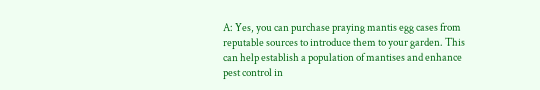A: Yes, you can purchase praying mantis egg cases from reputable sources to introduce them to your garden. This can help establish a population of mantises and enhance pest control in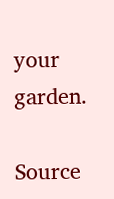your garden.

Source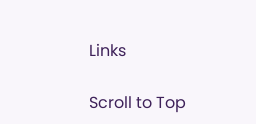Links

Scroll to Top